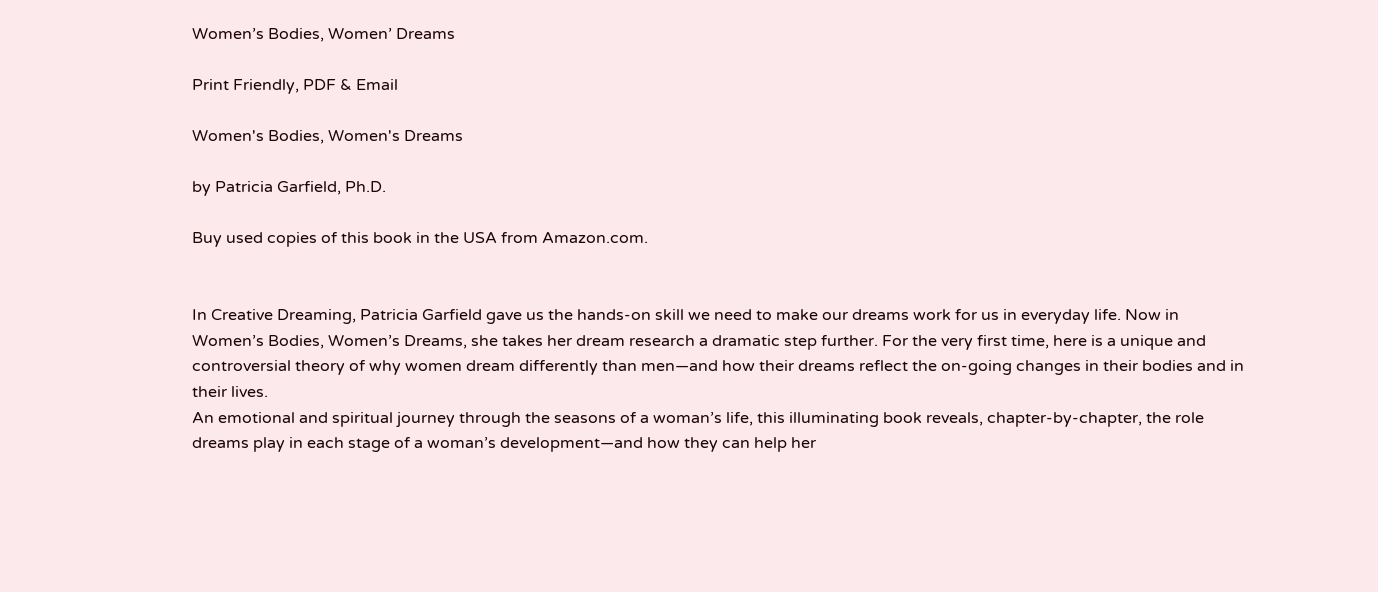Women’s Bodies, Women’ Dreams

Print Friendly, PDF & Email

Women's Bodies, Women's Dreams

by Patricia Garfield, Ph.D.

Buy used copies of this book in the USA from Amazon.com.


In Creative Dreaming, Patricia Garfield gave us the hands-on skill we need to make our dreams work for us in everyday life. Now in Women’s Bodies, Women’s Dreams, she takes her dream research a dramatic step further. For the very first time, here is a unique and controversial theory of why women dream differently than men—and how their dreams reflect the on-going changes in their bodies and in their lives.
An emotional and spiritual journey through the seasons of a woman’s life, this illuminating book reveals, chapter-by-chapter, the role dreams play in each stage of a woman’s development—and how they can help her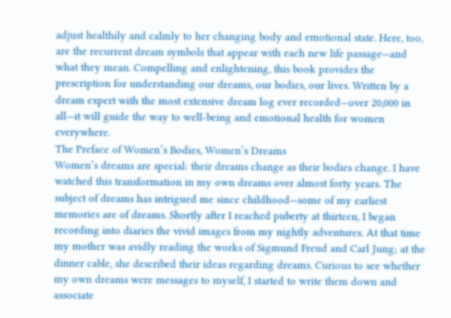adjust healthily and calmly to her changing body and emotional state. Here, too, are the recurrent dream symbols that appear with each new life passage—and what they mean. Compelling and enlightening, this book provides the prescription for understanding our dreams, our bodies, our lives. Written by a dream expert with the most extensive dream log ever recorded—over 20,000 in all—it will guide the way to well-being and emotional health for women everywhere.
The Preface of Women’s Bodies, Women’s Dreams
Women’s dreams are special: their dreams change as their bodies change. I have watched this transformation in my own dreams over almost forty years. The subject of dreams has intrigued me since childhood—some of my earliest memories are of dreams. Shortly after I reached puberty at thirteen, I began recording into diaries the vivid images from my nightly adventures. At that time my mother was avidly reading the works of Sigmund Freud and Carl Jung; at the dinner cable, she described their ideas regarding dreams. Curious to see whether my own dreams were messages to myself, I started to write them down and associate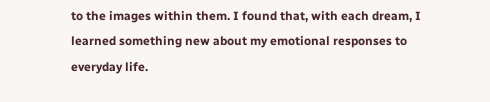to the images within them. I found that, with each dream, I learned something new about my emotional responses to everyday life.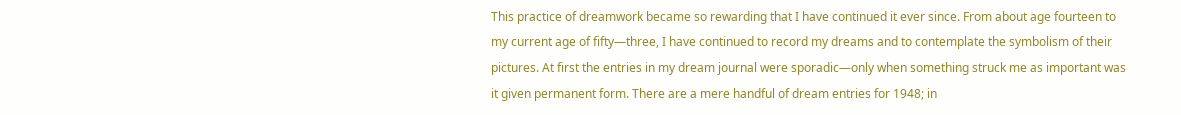This practice of dreamwork became so rewarding that I have continued it ever since. From about age fourteen to my current age of fifty—three, I have continued to record my dreams and to contemplate the symbolism of their pictures. At first the entries in my dream journal were sporadic—only when something struck me as important was it given permanent form. There are a mere handful of dream entries for 1948; in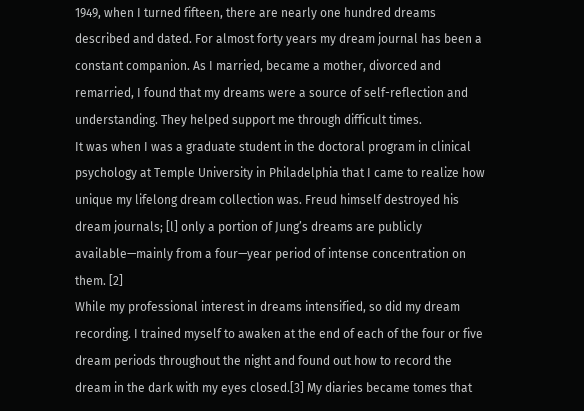1949, when I turned fifteen, there are nearly one hundred dreams described and dated. For almost forty years my dream journal has been a constant companion. As I married, became a mother, divorced and remarried, I found that my dreams were a source of self-reflection and understanding. They helped support me through difficult times.
It was when I was a graduate student in the doctoral program in clinical psychology at Temple University in Philadelphia that I came to realize how unique my lifelong dream collection was. Freud himself destroyed his dream journals; [l] only a portion of Jung’s dreams are publicly available—mainly from a four—year period of intense concentration on them. [2]
While my professional interest in dreams intensified, so did my dream recording. I trained myself to awaken at the end of each of the four or five dream periods throughout the night and found out how to record the dream in the dark with my eyes closed.[3] My diaries became tomes that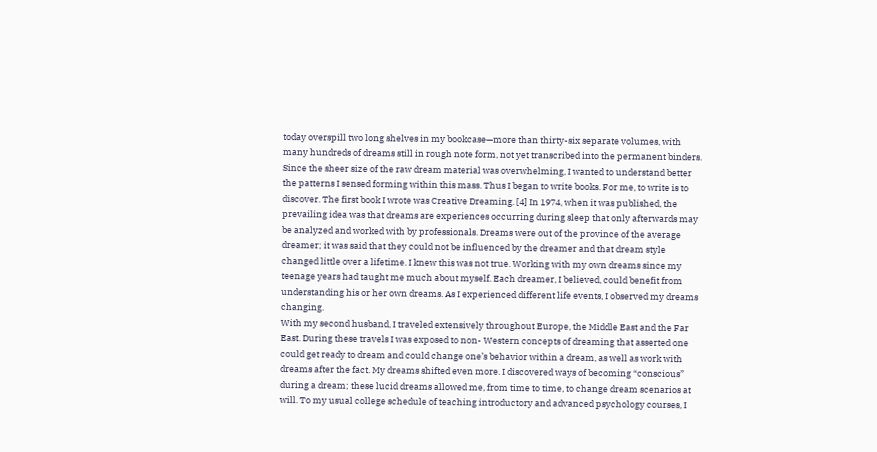today overspill two long shelves in my bookcase—more than thirty-six separate volumes, with many hundreds of dreams still in rough note form, not yet transcribed into the permanent binders.
Since the sheer size of the raw dream material was overwhelming, I wanted to understand better the patterns I sensed forming within this mass. Thus I began to write books. For me, to write is to discover. The first book I wrote was Creative Dreaming. [4] In 1974, when it was published, the prevailing idea was that dreams are experiences occurring during sleep that only afterwards may be analyzed and worked with by professionals. Dreams were out of the province of the average dreamer; it was said that they could not be influenced by the dreamer and that dream style changed little over a lifetime. I knew this was not true. Working with my own dreams since my teenage years had taught me much about myself. Each dreamer, I believed, could benefit from understanding his or her own dreams. As I experienced different life events, I observed my dreams changing.
With my second husband, I traveled extensively throughout Europe, the Middle East and the Far East. During these travels I was exposed to non- Western concepts of dreaming that asserted one could get ready to dream and could change one’s behavior within a dream, as well as work with dreams after the fact. My dreams shifted even more. I discovered ways of becoming “conscious” during a dream; these lucid dreams allowed me, from time to time, to change dream scenarios at will. To my usual college schedule of teaching introductory and advanced psychology courses, I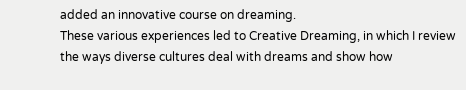added an innovative course on dreaming.
These various experiences led to Creative Dreaming, in which I review the ways diverse cultures deal with dreams and show how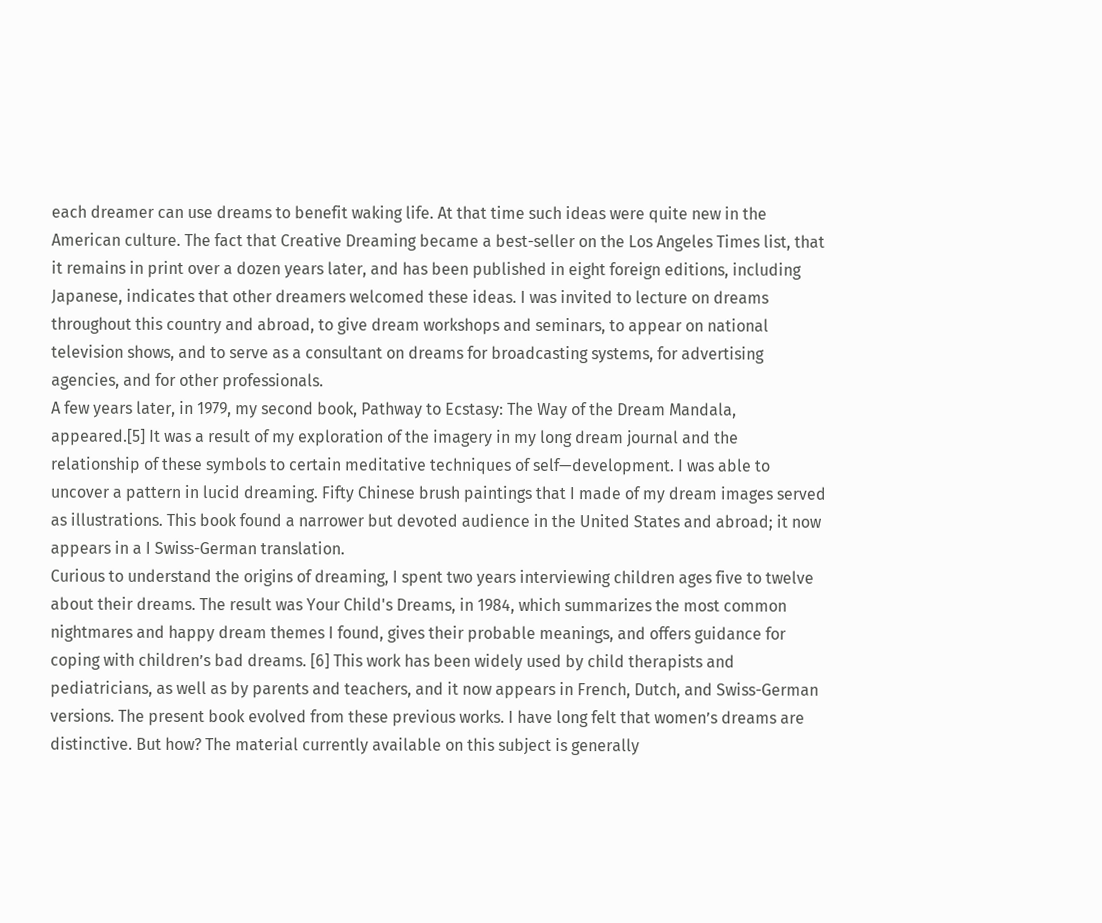each dreamer can use dreams to benefit waking life. At that time such ideas were quite new in the American culture. The fact that Creative Dreaming became a best-seller on the Los Angeles Times list, that it remains in print over a dozen years later, and has been published in eight foreign editions, including Japanese, indicates that other dreamers welcomed these ideas. I was invited to lecture on dreams throughout this country and abroad, to give dream workshops and seminars, to appear on national television shows, and to serve as a consultant on dreams for broadcasting systems, for advertising agencies, and for other professionals.
A few years later, in 1979, my second book, Pathway to Ecstasy: The Way of the Dream Mandala, appeared.[5] It was a result of my exploration of the imagery in my long dream journal and the relationship of these symbols to certain meditative techniques of self—development. I was able to uncover a pattern in lucid dreaming. Fifty Chinese brush paintings that I made of my dream images served as illustrations. This book found a narrower but devoted audience in the United States and abroad; it now appears in a I Swiss-German translation.
Curious to understand the origins of dreaming, I spent two years interviewing children ages five to twelve about their dreams. The result was Your Child's Dreams, in 1984, which summarizes the most common nightmares and happy dream themes I found, gives their probable meanings, and offers guidance for coping with children’s bad dreams. [6] This work has been widely used by child therapists and pediatricians, as well as by parents and teachers, and it now appears in French, Dutch, and Swiss-German versions. The present book evolved from these previous works. I have long felt that women’s dreams are distinctive. But how? The material currently available on this subject is generally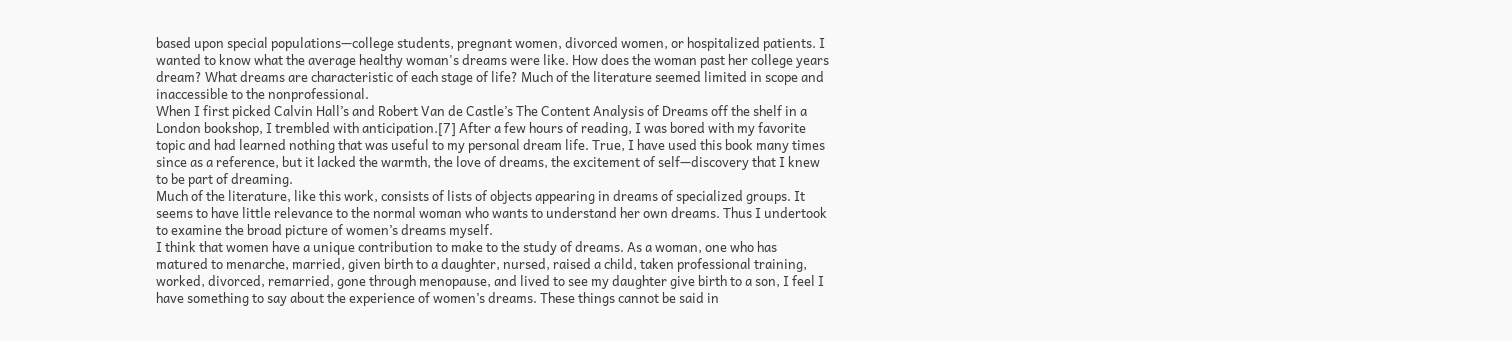based upon special populations—college students, pregnant women, divorced women, or hospitalized patients. I wanted to know what the average healthy woman's dreams were like. How does the woman past her college years dream? What dreams are characteristic of each stage of life? Much of the literature seemed limited in scope and inaccessible to the nonprofessional.
When I first picked Calvin Hall’s and Robert Van de Castle’s The Content Analysis of Dreams off the shelf in a London bookshop, I trembled with anticipation.[7] After a few hours of reading, I was bored with my favorite topic and had learned nothing that was useful to my personal dream life. True, I have used this book many times since as a reference, but it lacked the warmth, the love of dreams, the excitement of self—discovery that I knew to be part of dreaming.
Much of the literature, like this work, consists of lists of objects appearing in dreams of specialized groups. It seems to have little relevance to the normal woman who wants to understand her own dreams. Thus I undertook to examine the broad picture of women’s dreams myself.
I think that women have a unique contribution to make to the study of dreams. As a woman, one who has matured to menarche, married, given birth to a daughter, nursed, raised a child, taken professional training, worked, divorced, remarried, gone through menopause, and lived to see my daughter give birth to a son, I feel I have something to say about the experience of women’s dreams. These things cannot be said in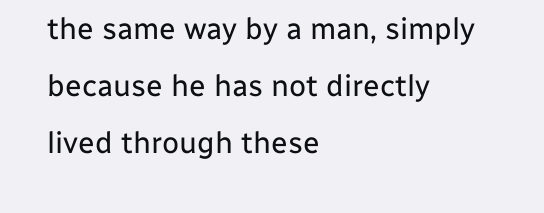the same way by a man, simply because he has not directly lived through these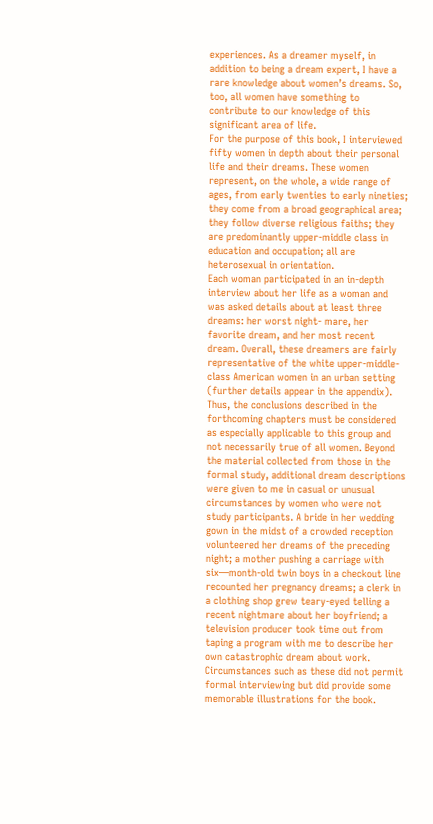experiences. As a dreamer myself, in addition to being a dream expert, I have a rare knowledge about women’s dreams. So, too, all women have something to contribute to our knowledge of this significant area of life.
For the purpose of this book, I interviewed fifty women in depth about their personal life and their dreams. These women represent, on the whole, a wide range of ages, from early twenties to early nineties; they come from a broad geographical area; they follow diverse religious faiths; they are predominantly upper-middle class in education and occupation; all are heterosexual in orientation.
Each woman participated in an in-depth interview about her life as a woman and was asked details about at least three dreams: her worst night- mare, her favorite dream, and her most recent dream. Overall, these dreamers are fairly representative of the white upper-middle-class American women in an urban setting (further details appear in the appendix). Thus, the conclusions described in the forthcoming chapters must be considered as especially applicable to this group and not necessarily true of all women. Beyond the material collected from those in the formal study, additional dream descriptions were given to me in casual or unusual circumstances by women who were not study participants. A bride in her wedding gown in the midst of a crowded reception volunteered her dreams of the preceding night; a mother pushing a carriage with six—month-old twin boys in a checkout line recounted her pregnancy dreams; a clerk in a clothing shop grew teary-eyed telling a recent nightmare about her boyfriend; a television producer took time out from taping a program with me to describe her own catastrophic dream about work. Circumstances such as these did not permit formal interviewing but did provide some memorable illustrations for the book.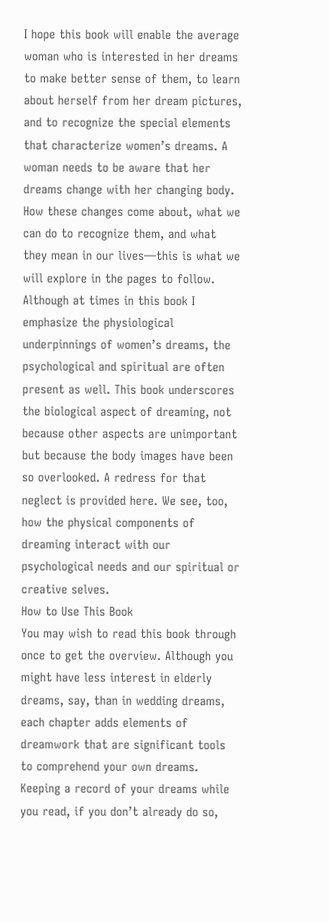I hope this book will enable the average woman who is interested in her dreams to make better sense of them, to learn about herself from her dream pictures, and to recognize the special elements that characterize women’s dreams. A woman needs to be aware that her dreams change with her changing body. How these changes come about, what we can do to recognize them, and what they mean in our lives—this is what we will explore in the pages to follow.
Although at times in this book I emphasize the physiological underpinnings of women’s dreams, the psychological and spiritual are often present as well. This book underscores the biological aspect of dreaming, not because other aspects are unimportant but because the body images have been so overlooked. A redress for that neglect is provided here. We see, too, how the physical components of dreaming interact with our psychological needs and our spiritual or creative selves.
How to Use This Book
You may wish to read this book through once to get the overview. Although you might have less interest in elderly dreams, say, than in wedding dreams, each chapter adds elements of dreamwork that are significant tools to comprehend your own dreams.
Keeping a record of your dreams while you read, if you don’t already do so,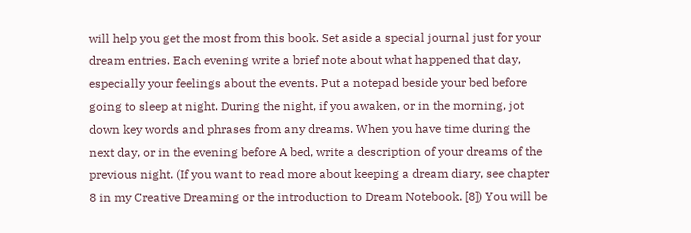will help you get the most from this book. Set aside a special journal just for your dream entries. Each evening write a brief note about what happened that day, especially your feelings about the events. Put a notepad beside your bed before going to sleep at night. During the night, if you awaken, or in the morning, jot down key words and phrases from any dreams. When you have time during the next day, or in the evening before A bed, write a description of your dreams of the previous night. (If you want to read more about keeping a dream diary, see chapter 8 in my Creative Dreaming or the introduction to Dream Notebook. [8]) You will be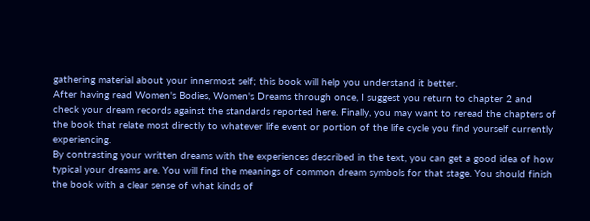gathering material about your innermost self; this book will help you understand it better.
After having read Women's Bodies, Women's Dreams through once, I suggest you return to chapter 2 and check your dream records against the standards reported here. Finally, you may want to reread the chapters of the book that relate most directly to whatever life event or portion of the life cycle you find yourself currently experiencing.
By contrasting your written dreams with the experiences described in the text, you can get a good idea of how typical your dreams are. You will find the meanings of common dream symbols for that stage. You should finish the book with a clear sense of what kinds of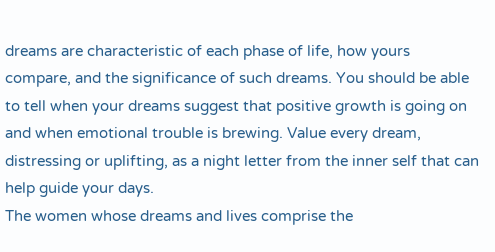dreams are characteristic of each phase of life, how yours compare, and the significance of such dreams. You should be able to tell when your dreams suggest that positive growth is going on and when emotional trouble is brewing. Value every dream, distressing or uplifting, as a night letter from the inner self that can help guide your days.
The women whose dreams and lives comprise the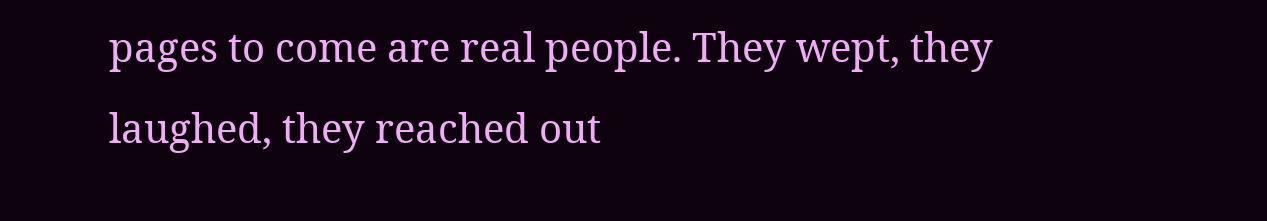pages to come are real people. They wept, they laughed, they reached out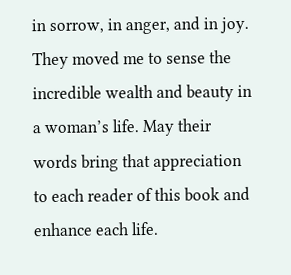in sorrow, in anger, and in joy. They moved me to sense the incredible wealth and beauty in a woman’s life. May their words bring that appreciation to each reader of this book and enhance each life.